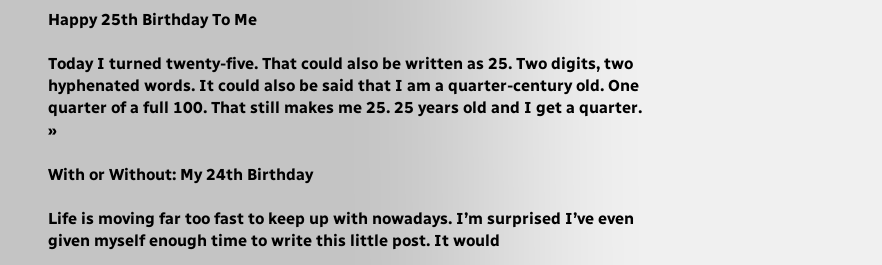Happy 25th Birthday To Me

Today I turned twenty-five. That could also be written as 25. Two digits, two hyphenated words. It could also be said that I am a quarter-century old. One quarter of a full 100. That still makes me 25. 25 years old and I get a quarter. »

With or Without: My 24th Birthday

Life is moving far too fast to keep up with nowadays. I’m surprised I’ve even given myself enough time to write this little post. It would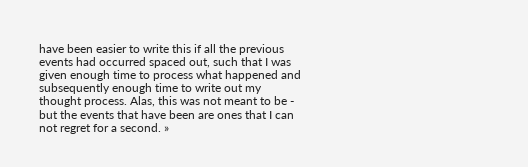have been easier to write this if all the previous events had occurred spaced out, such that I was given enough time to process what happened and subsequently enough time to write out my thought process. Alas, this was not meant to be - but the events that have been are ones that I can not regret for a second. »